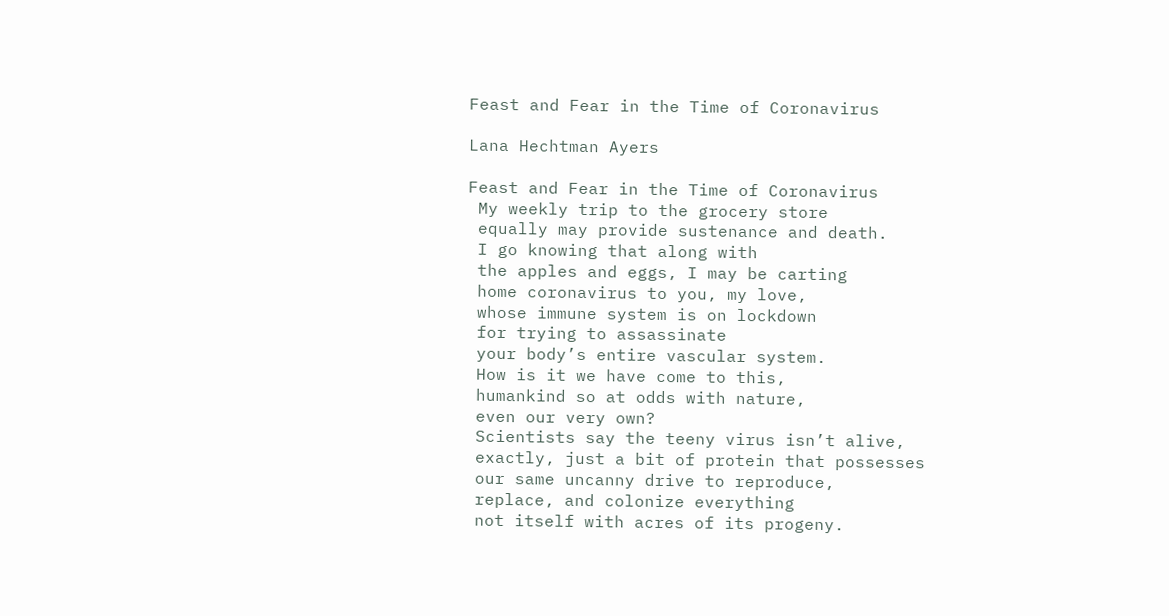Feast and Fear in the Time of Coronavirus

Lana Hechtman Ayers

Feast and Fear in the Time of Coronavirus
 My weekly trip to the grocery store
 equally may provide sustenance and death.
 I go knowing that along with
 the apples and eggs, I may be carting
 home coronavirus to you, my love,
 whose immune system is on lockdown
 for trying to assassinate
 your body’s entire vascular system.
 How is it we have come to this,
 humankind so at odds with nature,
 even our very own?
 Scientists say the teeny virus isn’t alive,
 exactly, just a bit of protein that possesses
 our same uncanny drive to reproduce,
 replace, and colonize everything
 not itself with acres of its progeny.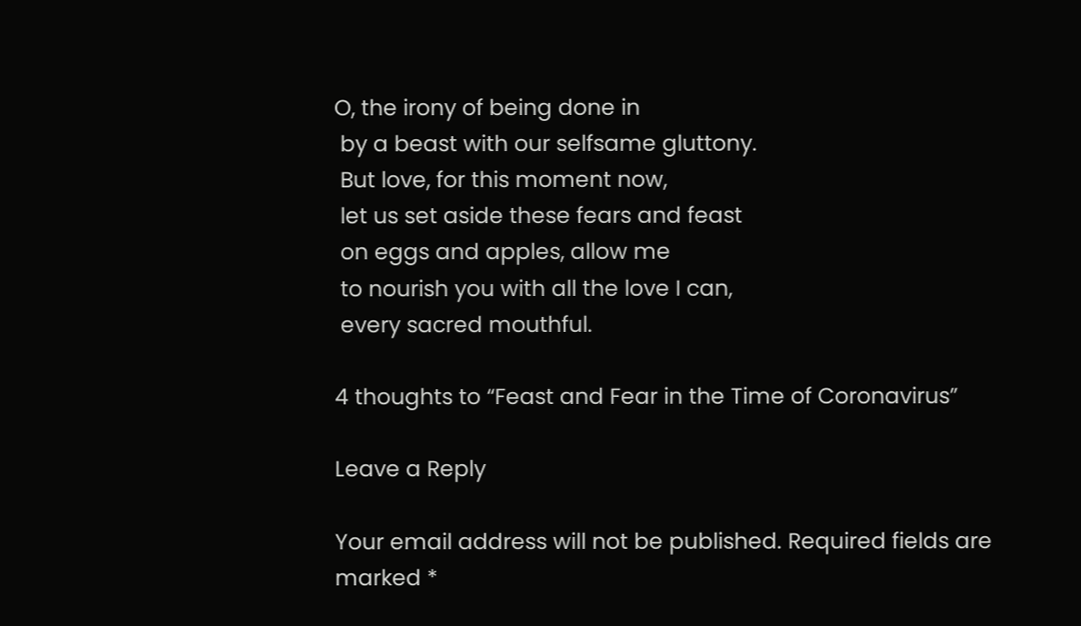O, the irony of being done in
 by a beast with our selfsame gluttony.
 But love, for this moment now,
 let us set aside these fears and feast
 on eggs and apples, allow me
 to nourish you with all the love I can,
 every sacred mouthful.

4 thoughts to “Feast and Fear in the Time of Coronavirus”

Leave a Reply

Your email address will not be published. Required fields are marked *